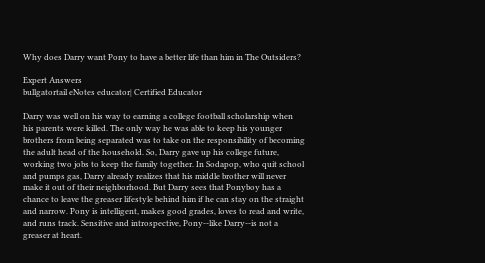Why does Darry want Pony to have a better life than him in The Outsiders?

Expert Answers
bullgatortail eNotes educator| Certified Educator

Darry was well on his way to earning a college football scholarship when his parents were killed. The only way he was able to keep his younger brothers from being separated was to take on the responsibility of becoming the adult head of the household. So, Darry gave up his college future, working two jobs to keep the family together. In Sodapop, who quit school and pumps gas, Darry already realizes that his middle brother will never make it out of their neighborhood. But Darry sees that Ponyboy has a chance to leave the greaser lifestyle behind him if he can stay on the straight and narrow. Pony is intelligent, makes good grades, loves to read and write, and runs track. Sensitive and introspective, Pony--like Darry--is not a greaser at heart.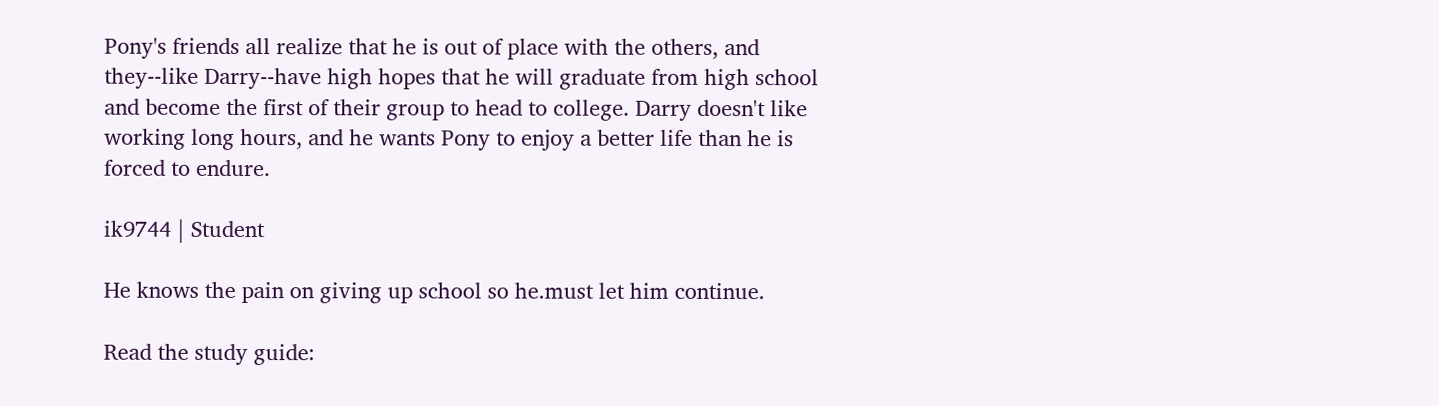Pony's friends all realize that he is out of place with the others, and they--like Darry--have high hopes that he will graduate from high school and become the first of their group to head to college. Darry doesn't like working long hours, and he wants Pony to enjoy a better life than he is forced to endure.

ik9744 | Student

He knows the pain on giving up school so he.must let him continue.

Read the study guide: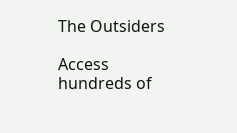The Outsiders

Access hundreds of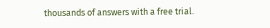thousands of answers with a free trial.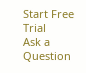Start Free Trial
Ask a Question